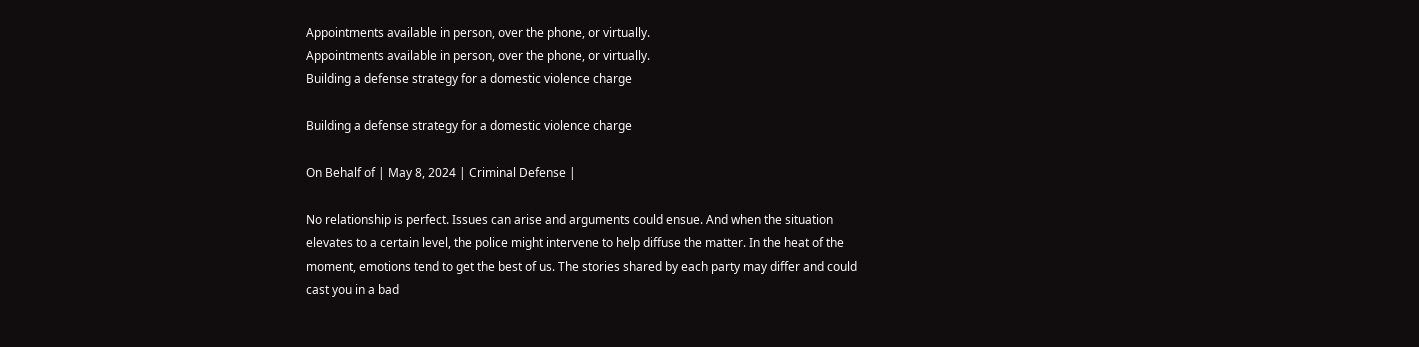Appointments available in person, over the phone, or virtually.
Appointments available in person, over the phone, or virtually.
Building a defense strategy for a domestic violence charge

Building a defense strategy for a domestic violence charge

On Behalf of | May 8, 2024 | Criminal Defense |

No relationship is perfect. Issues can arise and arguments could ensue. And when the situation elevates to a certain level, the police might intervene to help diffuse the matter. In the heat of the moment, emotions tend to get the best of us. The stories shared by each party may differ and could cast you in a bad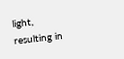light, resulting in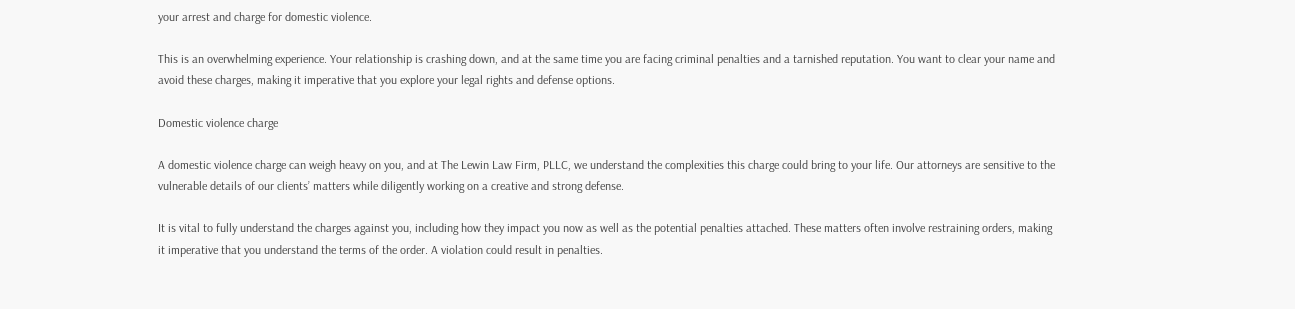your arrest and charge for domestic violence.

This is an overwhelming experience. Your relationship is crashing down, and at the same time you are facing criminal penalties and a tarnished reputation. You want to clear your name and avoid these charges, making it imperative that you explore your legal rights and defense options.

Domestic violence charge

A domestic violence charge can weigh heavy on you, and at The Lewin Law Firm, PLLC, we understand the complexities this charge could bring to your life. Our attorneys are sensitive to the vulnerable details of our clients’ matters while diligently working on a creative and strong defense.

It is vital to fully understand the charges against you, including how they impact you now as well as the potential penalties attached. These matters often involve restraining orders, making it imperative that you understand the terms of the order. A violation could result in penalties.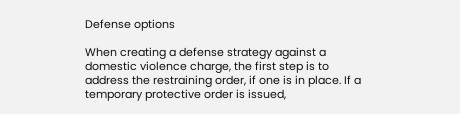Defense options

When creating a defense strategy against a domestic violence charge, the first step is to address the restraining order, if one is in place. If a temporary protective order is issued,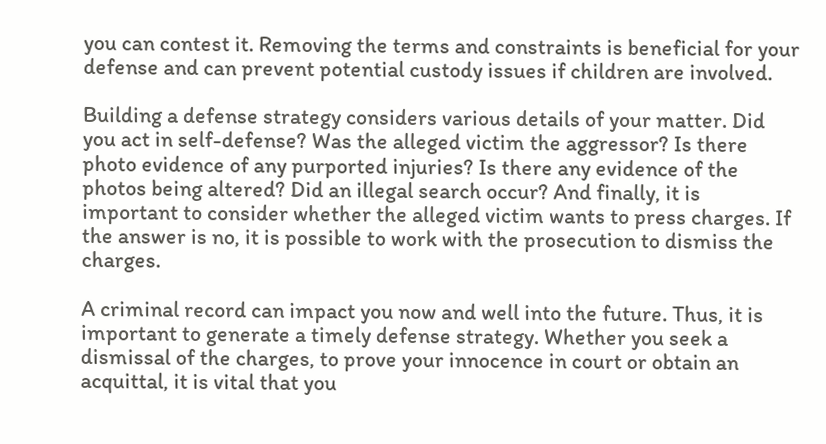you can contest it. Removing the terms and constraints is beneficial for your defense and can prevent potential custody issues if children are involved.

Building a defense strategy considers various details of your matter. Did you act in self-defense? Was the alleged victim the aggressor? Is there photo evidence of any purported injuries? Is there any evidence of the photos being altered? Did an illegal search occur? And finally, it is important to consider whether the alleged victim wants to press charges. If the answer is no, it is possible to work with the prosecution to dismiss the charges.

A criminal record can impact you now and well into the future. Thus, it is important to generate a timely defense strategy. Whether you seek a dismissal of the charges, to prove your innocence in court or obtain an acquittal, it is vital that you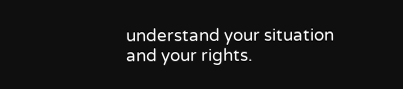understand your situation and your rights.